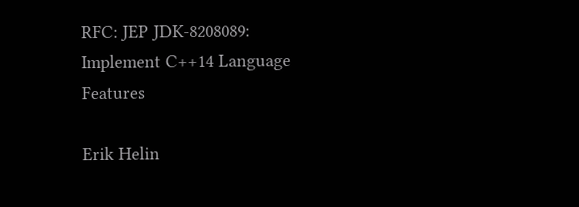RFC: JEP JDK-8208089: Implement C++14 Language Features

Erik Helin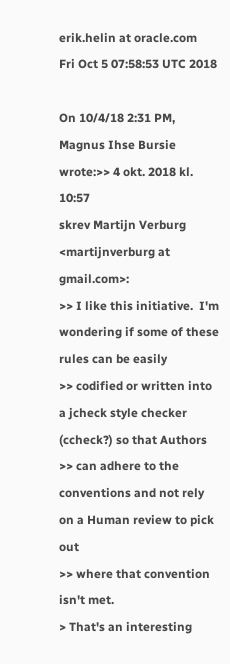erik.helin at oracle.com
Fri Oct 5 07:58:53 UTC 2018

On 10/4/18 2:31 PM, Magnus Ihse Bursie wrote:>> 4 okt. 2018 kl. 10:57
skrev Martijn Verburg <martijnverburg at gmail.com>:
>> I like this initiative.  I'm wondering if some of these rules can be easily
>> codified or written into a jcheck style checker (ccheck?) so that Authors
>> can adhere to the conventions and not rely on a Human review to pick out
>> where that convention isn't met.
> That's an interesting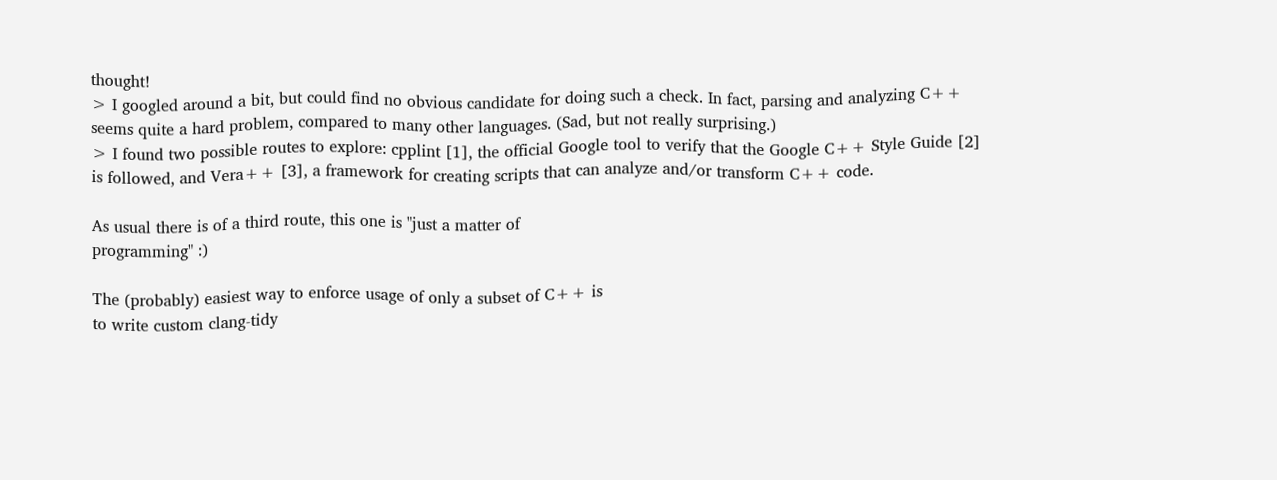thought!
> I googled around a bit, but could find no obvious candidate for doing such a check. In fact, parsing and analyzing C++ seems quite a hard problem, compared to many other languages. (Sad, but not really surprising.)
> I found two possible routes to explore: cpplint [1], the official Google tool to verify that the Google C++ Style Guide [2] is followed, and Vera++ [3], a framework for creating scripts that can analyze and/or transform C++ code.

As usual there is of a third route, this one is "just a matter of
programming" :)

The (probably) easiest way to enforce usage of only a subset of C++ is
to write custom clang-tidy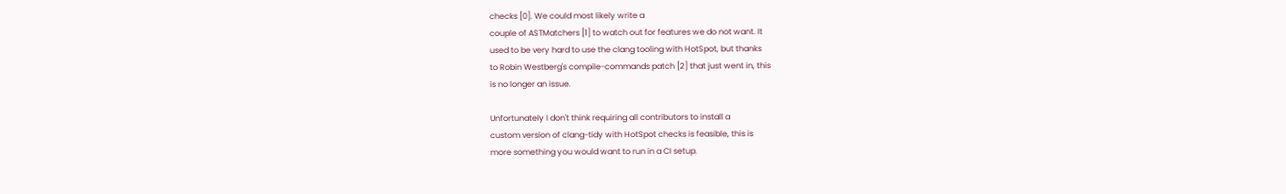checks [0]. We could most likely write a
couple of ASTMatchers [1] to watch out for features we do not want. It
used to be very hard to use the clang tooling with HotSpot, but thanks
to Robin Westberg's compile-commands patch [2] that just went in, this
is no longer an issue.

Unfortunately I don't think requiring all contributors to install a
custom version of clang-tidy with HotSpot checks is feasible, this is
more something you would want to run in a CI setup.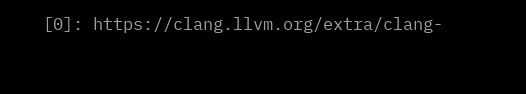[0]: https://clang.llvm.org/extra/clang-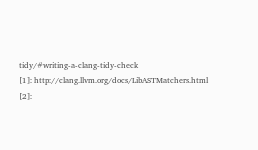tidy/#writing-a-clang-tidy-check
[1]: http://clang.llvm.org/docs/LibASTMatchers.html
[2]: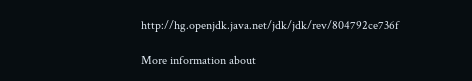http://hg.openjdk.java.net/jdk/jdk/rev/804792ce736f

More information about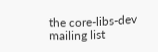the core-libs-dev mailing list